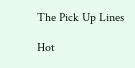The Pick Up Lines

Hot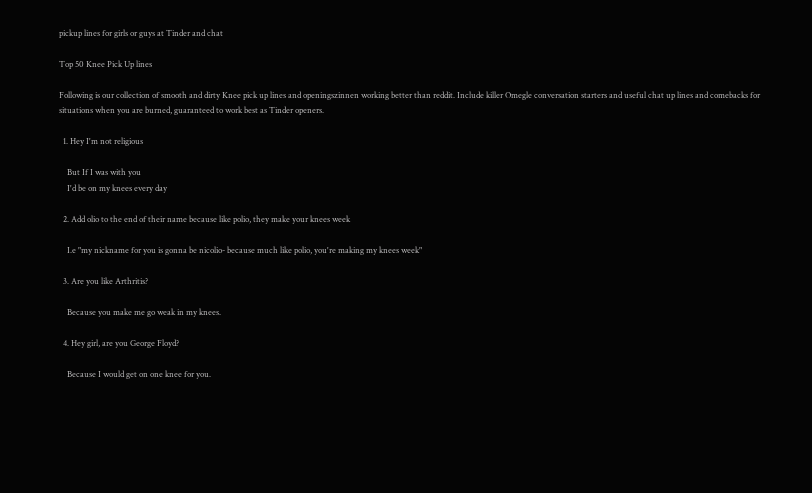pickup lines for girls or guys at Tinder and chat

Top 50 Knee Pick Up lines

Following is our collection of smooth and dirty Knee pick up lines and openingszinnen working better than reddit. Include killer Omegle conversation starters and useful chat up lines and comebacks for situations when you are burned, guaranteed to work best as Tinder openers.

  1. Hey I'm not religious

    But If I was with you
    I'd be on my knees every day

  2. Add olio to the end of their name because like polio, they make your knees week

    I.e "my nickname for you is gonna be nicolio- because much like polio, you're making my knees week"

  3. Are you like Arthritis?

    Because you make me go weak in my knees.

  4. Hey girl, are you George Floyd?

    Because I would get on one knee for you.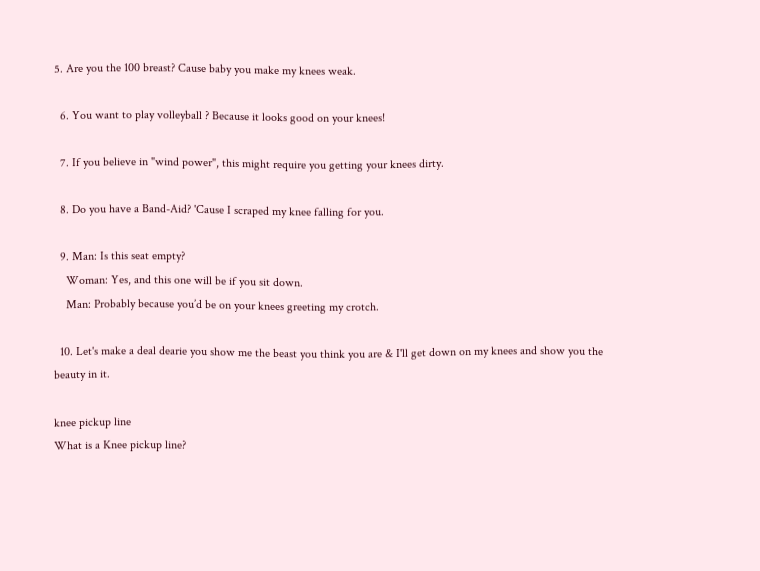5. Are you the 100 breast? Cause baby you make my knees weak.

  6. You want to play volleyball ? Because it looks good on your knees!

  7. If you believe in "wind power", this might require you getting your knees dirty.

  8. Do you have a Band-Aid? 'Cause I scraped my knee falling for you.

  9. Man: Is this seat empty?
    Woman: Yes, and this one will be if you sit down.
    Man: Probably because you’d be on your knees greeting my crotch.

  10. Let's make a deal dearie you show me the beast you think you are & I'll get down on my knees and show you the beauty in it.

knee pickup line
What is a Knee pickup line?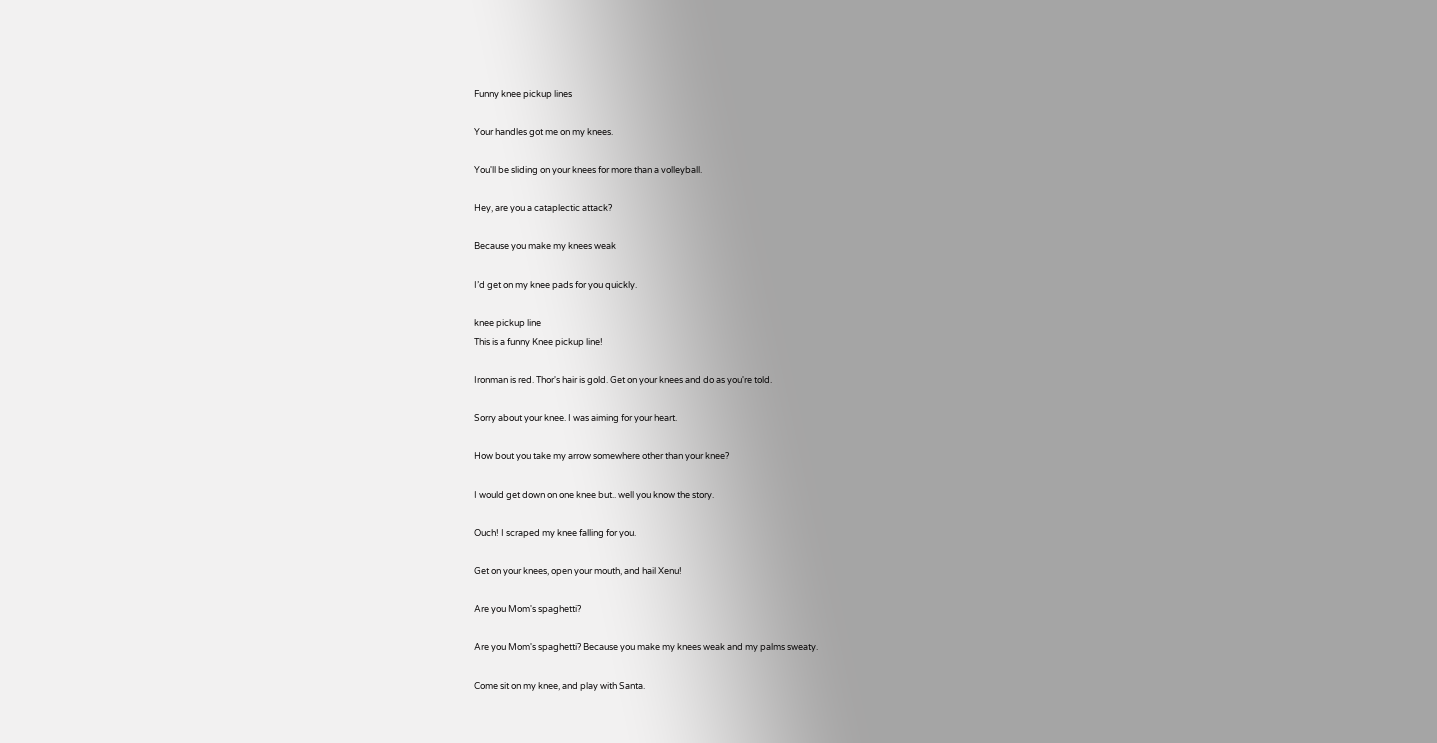Funny knee pickup lines

Your handles got me on my knees.

You'll be sliding on your knees for more than a volleyball.

Hey, are you a cataplectic attack?

Because you make my knees weak

I’d get on my knee pads for you quickly.

knee pickup line
This is a funny Knee pickup line!

Ironman is red. Thor's hair is gold. Get on your knees and do as you're told.

Sorry about your knee. I was aiming for your heart.

How bout you take my arrow somewhere other than your knee?

I would get down on one knee but.. well you know the story.

Ouch! I scraped my knee falling for you.

Get on your knees, open your mouth, and hail Xenu!

Are you Mom's spaghetti?

Are you Mom's spaghetti? Because you make my knees weak and my palms sweaty.

Come sit on my knee, and play with Santa.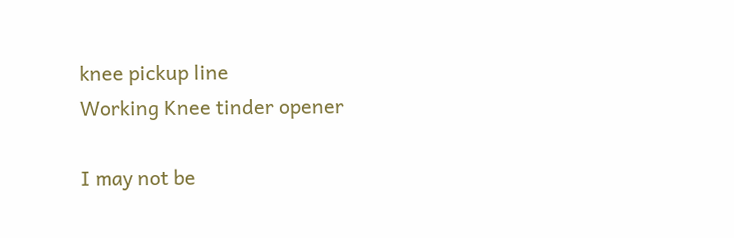knee pickup line
Working Knee tinder opener

I may not be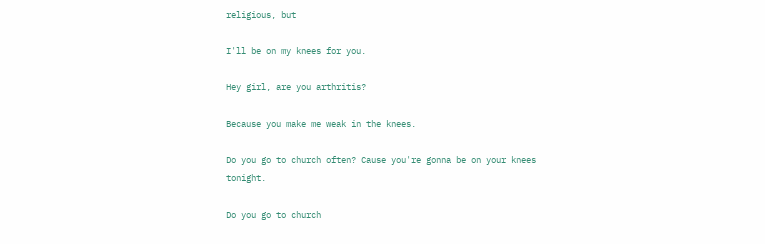religious, but

I'll be on my knees for you.

Hey girl, are you arthritis?

Because you make me weak in the knees.

Do you go to church often? Cause you're gonna be on your knees tonight.

Do you go to church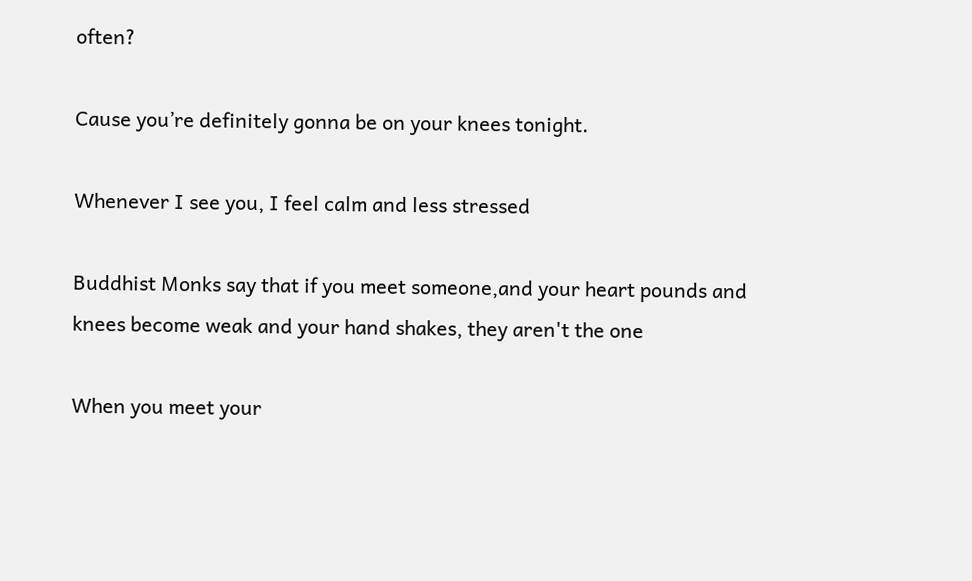often?

Cause you’re definitely gonna be on your knees tonight.

Whenever I see you, I feel calm and less stressed

Buddhist Monks say that if you meet someone,and your heart pounds and knees become weak and your hand shakes, they aren't the one

When you meet your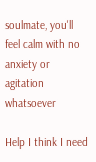soulmate, you'll feel calm with no anxiety or agitation whatsoever

Help I think I need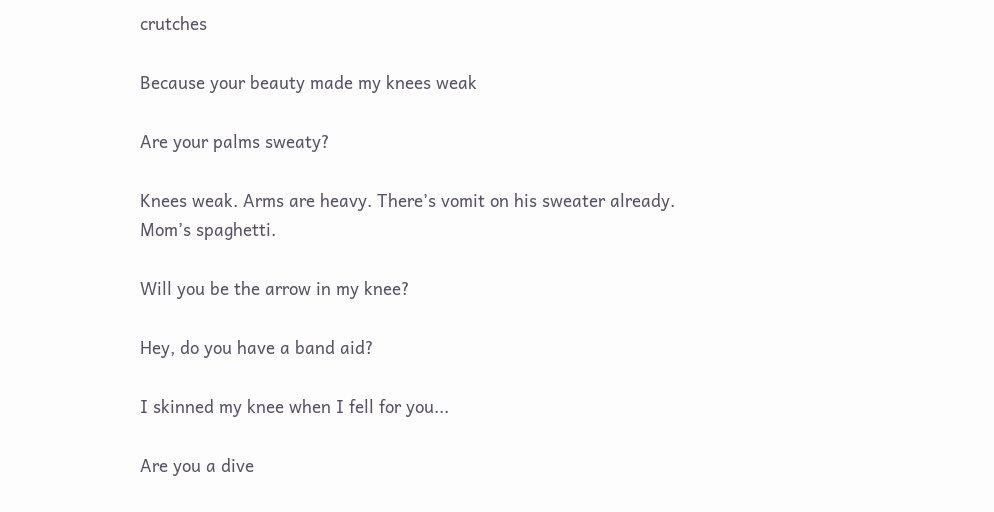crutches

Because your beauty made my knees weak

Are your palms sweaty?

Knees weak. Arms are heavy. There’s vomit on his sweater already. Mom’s spaghetti.

Will you be the arrow in my knee?

Hey, do you have a band aid?

I skinned my knee when I fell for you...

Are you a dive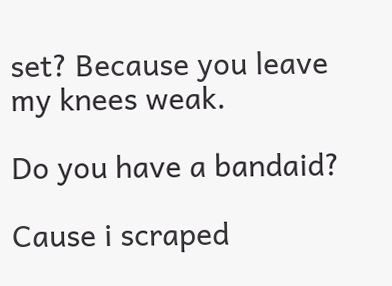set? Because you leave my knees weak.

Do you have a bandaid?

Cause i scraped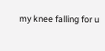my knee falling for u